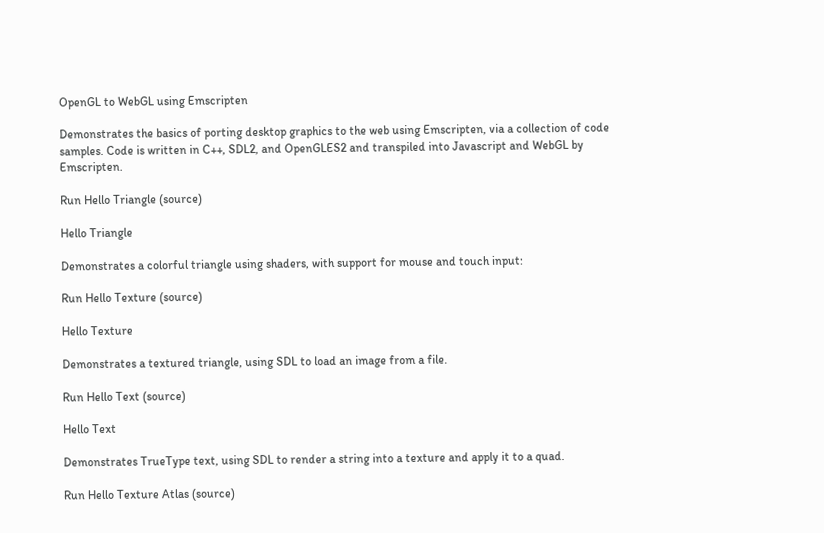OpenGL to WebGL using Emscripten

Demonstrates the basics of porting desktop graphics to the web using Emscripten, via a collection of code samples. Code is written in C++, SDL2, and OpenGLES2 and transpiled into Javascript and WebGL by Emscripten.

Run Hello Triangle (source)

Hello Triangle

Demonstrates a colorful triangle using shaders, with support for mouse and touch input:

Run Hello Texture (source)

Hello Texture

Demonstrates a textured triangle, using SDL to load an image from a file.

Run Hello Text (source)

Hello Text

Demonstrates TrueType text, using SDL to render a string into a texture and apply it to a quad.

Run Hello Texture Atlas (source)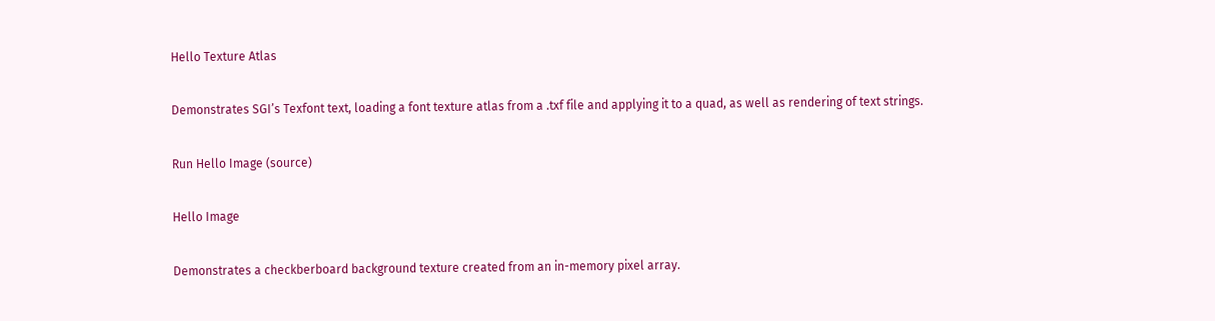Hello Texture Atlas

Demonstrates SGI’s Texfont text, loading a font texture atlas from a .txf file and applying it to a quad, as well as rendering of text strings.

Run Hello Image (source)

Hello Image

Demonstrates a checkberboard background texture created from an in-memory pixel array.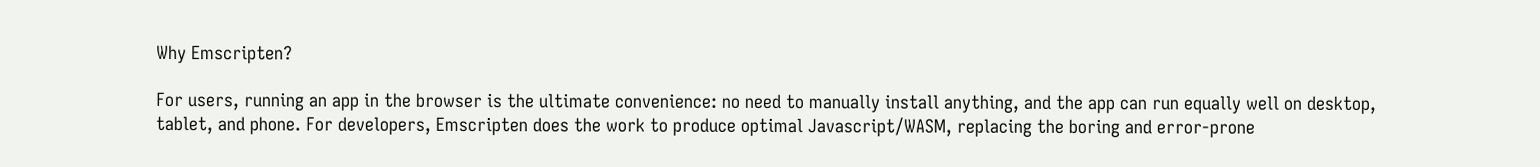Why Emscripten?

For users, running an app in the browser is the ultimate convenience: no need to manually install anything, and the app can run equally well on desktop, tablet, and phone. For developers, Emscripten does the work to produce optimal Javascript/WASM, replacing the boring and error-prone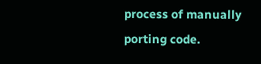process of manually porting code.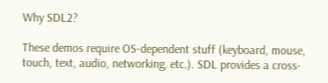Why SDL2?

These demos require OS-dependent stuff (keyboard, mouse, touch, text, audio, networking, etc.). SDL provides a cross-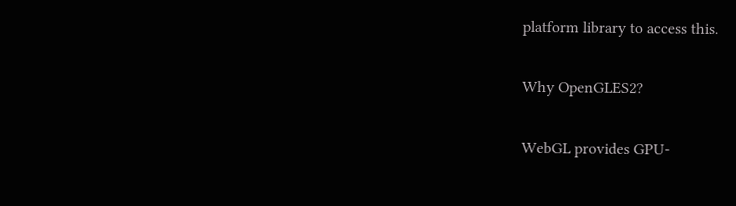platform library to access this.

Why OpenGLES2?

WebGL provides GPU-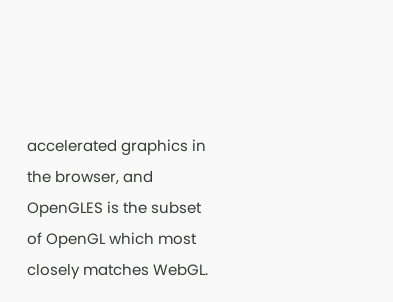accelerated graphics in the browser, and OpenGLES is the subset of OpenGL which most closely matches WebGL.